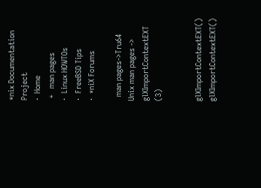*nix Documentation Project
·  Home
 +   man pages
·  Linux HOWTOs
·  FreeBSD Tips
·  *niX Forums

  man pages->Tru64 Unix man pages -> glXImportContextEXT (3)


glXImportContextEXT()                       glXImportContextEXT()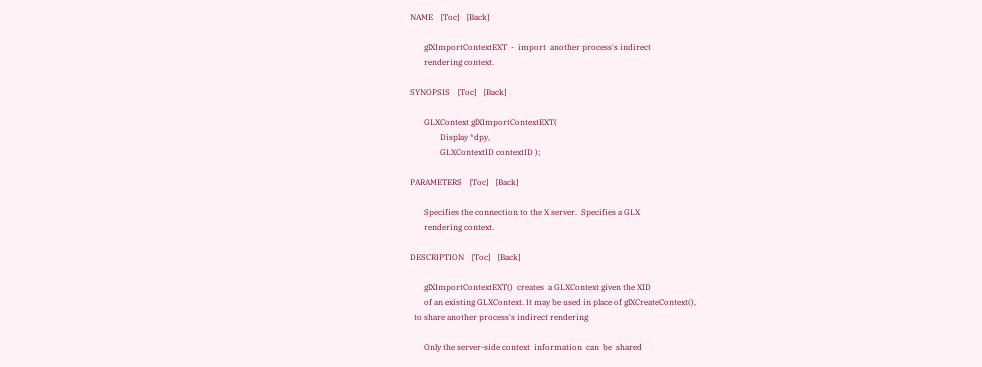NAME    [Toc]    [Back]

       glXImportContextEXT  -  import  another process's indirect
       rendering context.

SYNOPSIS    [Toc]    [Back]

       GLXContext glXImportContextEXT(
               Display *dpy,
               GLXContextID contextID );

PARAMETERS    [Toc]    [Back]

       Specifies the connection to the X server.  Specifies a GLX
       rendering context.

DESCRIPTION    [Toc]    [Back]

       glXImportContextEXT()  creates  a GLXContext given the XID
       of an existing GLXContext. It may be used in place of glXCreateContext(),
  to share another process's indirect rendering

       Only the server-side context  information  can  be  shared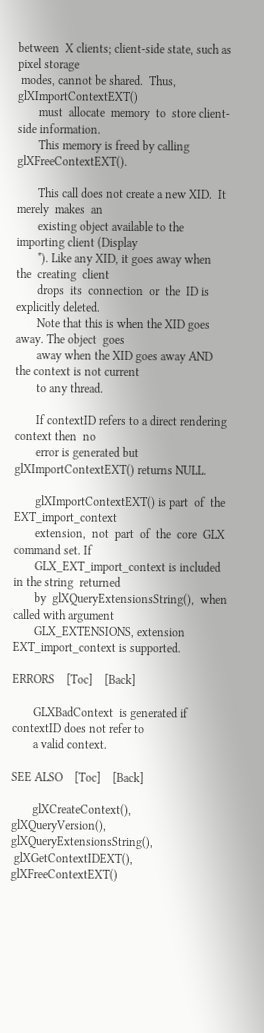between  X clients; client-side state, such as pixel storage
 modes, cannot be shared.  Thus,  glXImportContextEXT()
       must  allocate  memory  to  store client-side information.
       This memory is freed by calling glXFreeContextEXT().

       This call does not create a new XID.  It merely  makes  an
       existing object available to the importing client (Display
       *). Like any XID, it goes away when  the  creating  client
       drops  its  connection  or  the  ID is explicitly deleted.
       Note that this is when the XID goes away. The object  goes
       away when the XID goes away AND the context is not current
       to any thread.

       If contextID refers to a direct rendering context then  no
       error is generated but glXImportContextEXT() returns NULL.

       glXImportContextEXT() is part  of  the  EXT_import_context
       extension,  not  part  of  the  core  GLX  command set. If
       GLX_EXT_import_context is included in the string  returned
       by  glXQueryExtensionsString(),  when called with argument
       GLX_EXTENSIONS, extension EXT_import_context is supported.

ERRORS    [Toc]    [Back]

       GLXBadContext  is generated if contextID does not refer to
       a valid context.

SEE ALSO    [Toc]    [Back]

       glXCreateContext(), glXQueryVersion(),  glXQueryExtensionsString(),
 glXGetContextIDEXT(), glXFreeContextEXT()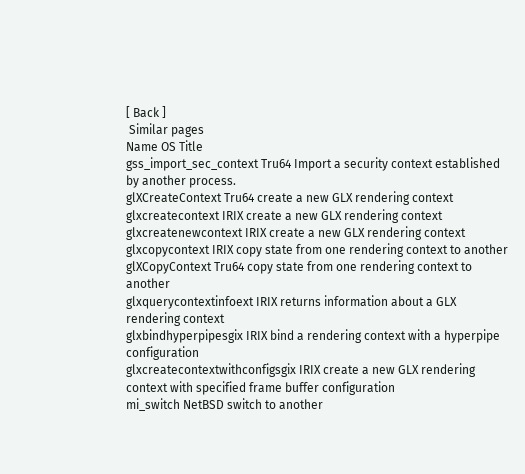[ Back ]
 Similar pages
Name OS Title
gss_import_sec_context Tru64 Import a security context established by another process.
glXCreateContext Tru64 create a new GLX rendering context
glxcreatecontext IRIX create a new GLX rendering context
glxcreatenewcontext IRIX create a new GLX rendering context
glxcopycontext IRIX copy state from one rendering context to another
glXCopyContext Tru64 copy state from one rendering context to another
glxquerycontextinfoext IRIX returns information about a GLX rendering context
glxbindhyperpipesgix IRIX bind a rendering context with a hyperpipe configuration
glxcreatecontextwithconfigsgix IRIX create a new GLX rendering context with specified frame buffer configuration
mi_switch NetBSD switch to another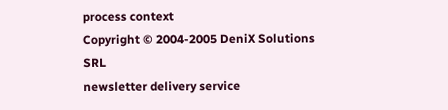process context
Copyright © 2004-2005 DeniX Solutions SRL
newsletter delivery service